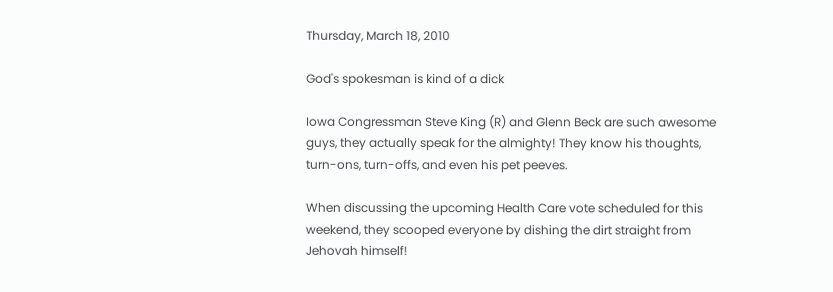Thursday, March 18, 2010

God's spokesman is kind of a dick

Iowa Congressman Steve King (R) and Glenn Beck are such awesome guys, they actually speak for the almighty! They know his thoughts, turn-ons, turn-offs, and even his pet peeves.

When discussing the upcoming Health Care vote scheduled for this weekend, they scooped everyone by dishing the dirt straight from Jehovah himself!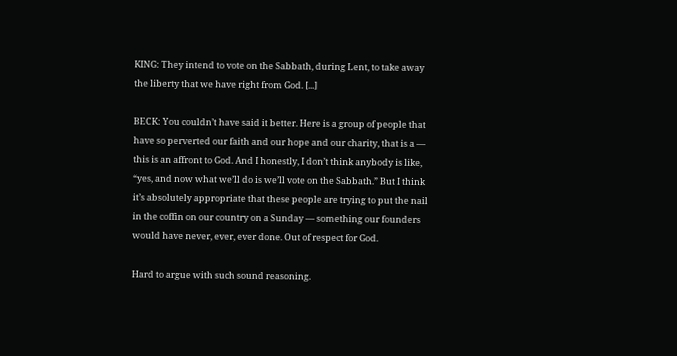KING: They intend to vote on the Sabbath, during Lent, to take away the liberty that we have right from God. [...]

BECK: You couldn’t have said it better. Here is a group of people that have so perverted our faith and our hope and our charity, that is a — this is an affront to God. And I honestly, I don’t think anybody is like, “yes, and now what we’ll do is we’ll vote on the Sabbath.” But I think it’s absolutely appropriate that these people are trying to put the nail in the coffin on our country on a Sunday — something our founders would have never, ever, ever done. Out of respect for God.

Hard to argue with such sound reasoning.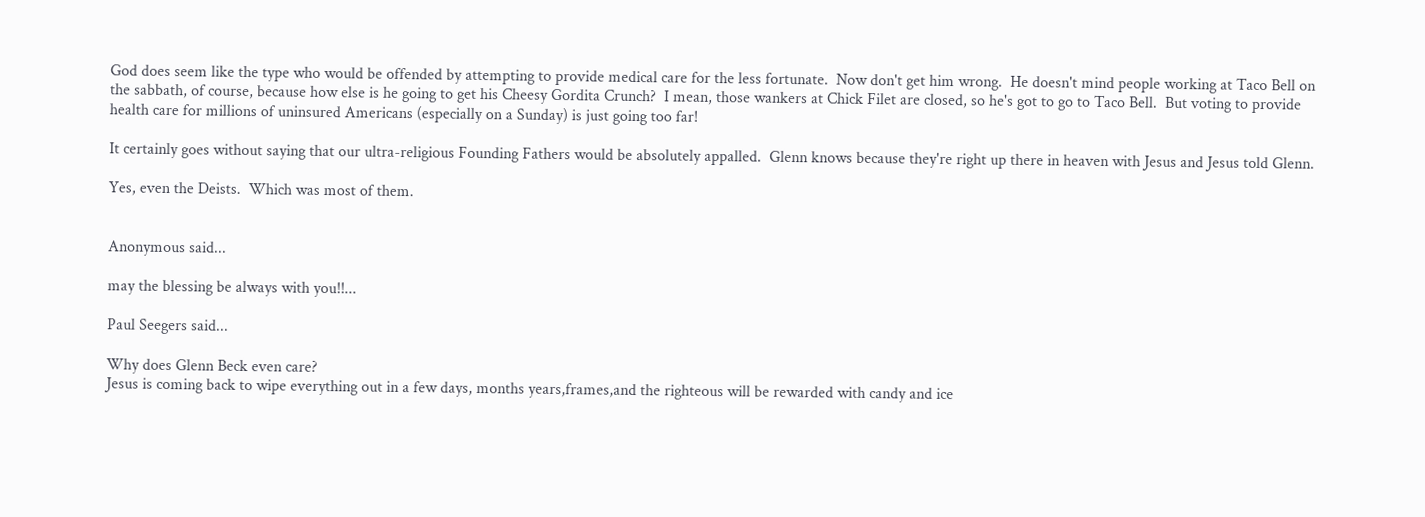God does seem like the type who would be offended by attempting to provide medical care for the less fortunate.  Now don't get him wrong.  He doesn't mind people working at Taco Bell on the sabbath, of course, because how else is he going to get his Cheesy Gordita Crunch?  I mean, those wankers at Chick Filet are closed, so he's got to go to Taco Bell.  But voting to provide health care for millions of uninsured Americans (especially on a Sunday) is just going too far!

It certainly goes without saying that our ultra-religious Founding Fathers would be absolutely appalled.  Glenn knows because they're right up there in heaven with Jesus and Jesus told Glenn.

Yes, even the Deists.  Which was most of them.


Anonymous said...

may the blessing be always with you!!...

Paul Seegers said...

Why does Glenn Beck even care?
Jesus is coming back to wipe everything out in a few days, months years,frames,and the righteous will be rewarded with candy and ice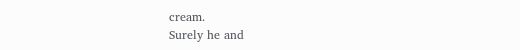cream.
Surely he and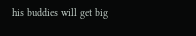his buddies will get big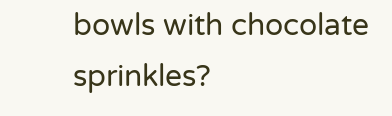bowls with chocolate sprinkles?